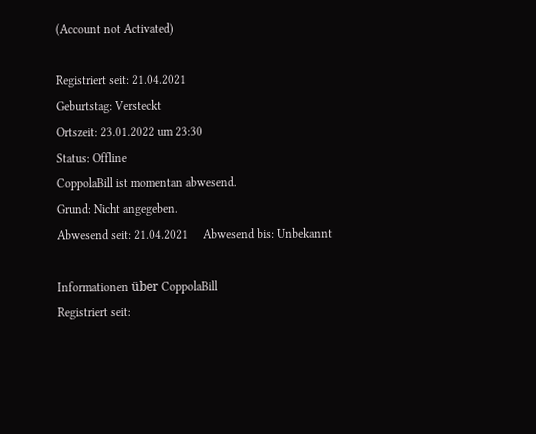(Account not Activated)

Registriert seit: 21.04.2021
Geburtstag: Versteckt
Ortszeit: 23.01.2022 um 23:30
Status: Offline
CoppolaBill ist momentan abwesend.
Grund: Nicht angegeben.
Abwesend seit: 21.04.2021     Abwesend bis: Unbekannt

Informationen über CoppolaBill
Registriert seit: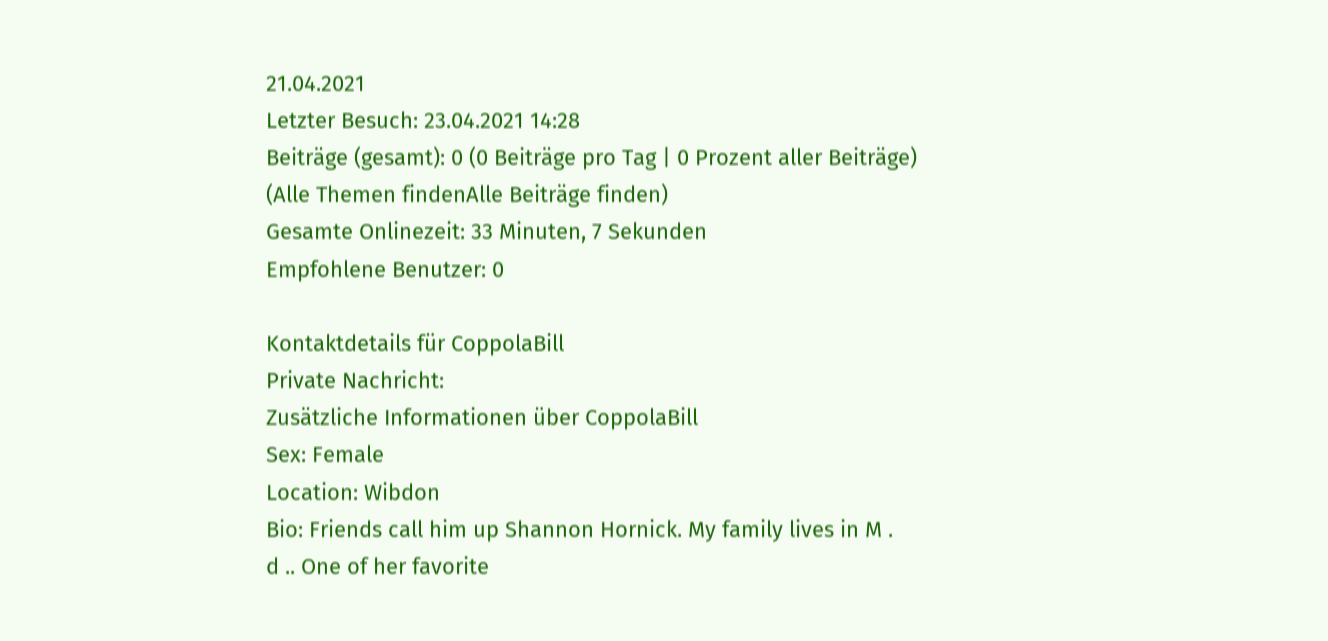21.04.2021
Letzter Besuch: 23.04.2021 14:28
Beiträge (gesamt): 0 (0 Beiträge pro Tag | 0 Prozent aller Beiträge)
(Alle Themen findenAlle Beiträge finden)
Gesamte Onlinezeit: 33 Minuten, 7 Sekunden
Empfohlene Benutzer: 0

Kontaktdetails für CoppolaBill
Private Nachricht:
Zusätzliche Informationen über CoppolaBill
Sex: Female
Location: Wibdon
Bio: Friends call him up Shannon Hornick. My family lives in M .
d .. One of her favorite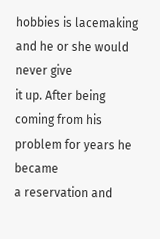hobbies is lacemaking and he or she would never give
it up. After being coming from his problem for years he became
a reservation and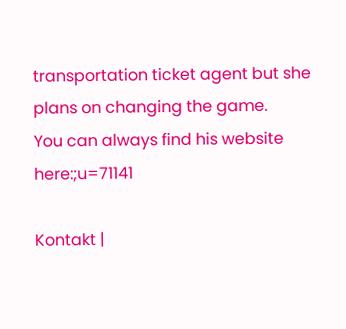transportation ticket agent but she plans on changing the game.
You can always find his website here:;u=71141

Kontakt |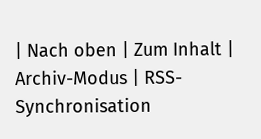| Nach oben | Zum Inhalt | Archiv-Modus | RSS-Synchronisation